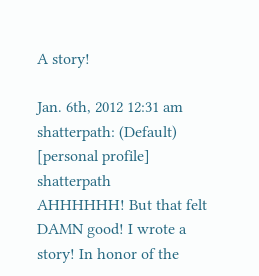A story!

Jan. 6th, 2012 12:31 am
shatterpath: (Default)
[personal profile] shatterpath
AHHHHHH! But that felt DAMN good! I wrote a story! In honor of the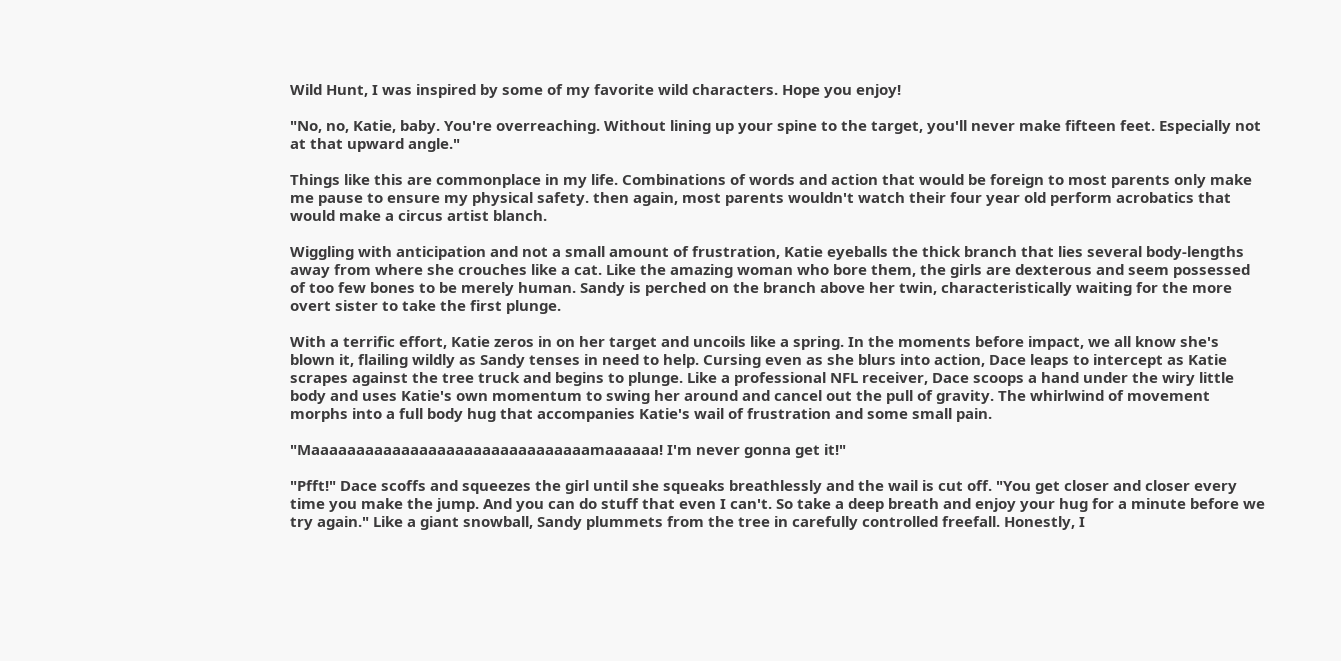Wild Hunt, I was inspired by some of my favorite wild characters. Hope you enjoy!

"No, no, Katie, baby. You're overreaching. Without lining up your spine to the target, you'll never make fifteen feet. Especially not at that upward angle."

Things like this are commonplace in my life. Combinations of words and action that would be foreign to most parents only make me pause to ensure my physical safety. then again, most parents wouldn't watch their four year old perform acrobatics that would make a circus artist blanch.

Wiggling with anticipation and not a small amount of frustration, Katie eyeballs the thick branch that lies several body-lengths away from where she crouches like a cat. Like the amazing woman who bore them, the girls are dexterous and seem possessed of too few bones to be merely human. Sandy is perched on the branch above her twin, characteristically waiting for the more overt sister to take the first plunge.

With a terrific effort, Katie zeros in on her target and uncoils like a spring. In the moments before impact, we all know she's blown it, flailing wildly as Sandy tenses in need to help. Cursing even as she blurs into action, Dace leaps to intercept as Katie scrapes against the tree truck and begins to plunge. Like a professional NFL receiver, Dace scoops a hand under the wiry little body and uses Katie's own momentum to swing her around and cancel out the pull of gravity. The whirlwind of movement morphs into a full body hug that accompanies Katie's wail of frustration and some small pain.

"Maaaaaaaaaaaaaaaaaaaaaaaaaaaaaaamaaaaaa! I'm never gonna get it!"

"Pfft!" Dace scoffs and squeezes the girl until she squeaks breathlessly and the wail is cut off. "You get closer and closer every time you make the jump. And you can do stuff that even I can't. So take a deep breath and enjoy your hug for a minute before we try again." Like a giant snowball, Sandy plummets from the tree in carefully controlled freefall. Honestly, I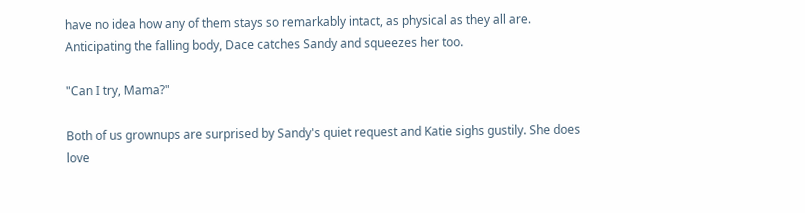have no idea how any of them stays so remarkably intact, as physical as they all are. Anticipating the falling body, Dace catches Sandy and squeezes her too.

"Can I try, Mama?"

Both of us grownups are surprised by Sandy's quiet request and Katie sighs gustily. She does love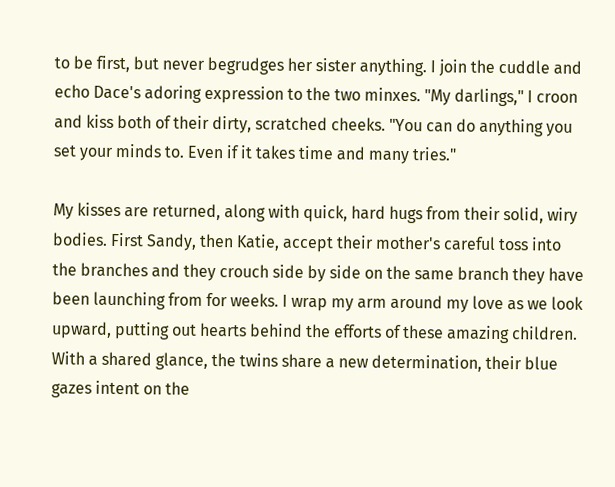to be first, but never begrudges her sister anything. I join the cuddle and echo Dace's adoring expression to the two minxes. "My darlings," I croon and kiss both of their dirty, scratched cheeks. "You can do anything you set your minds to. Even if it takes time and many tries."

My kisses are returned, along with quick, hard hugs from their solid, wiry bodies. First Sandy, then Katie, accept their mother's careful toss into the branches and they crouch side by side on the same branch they have been launching from for weeks. I wrap my arm around my love as we look upward, putting out hearts behind the efforts of these amazing children. With a shared glance, the twins share a new determination, their blue gazes intent on the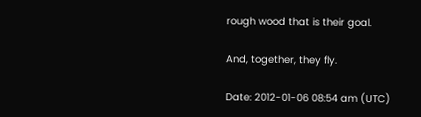rough wood that is their goal.

And, together, they fly.

Date: 2012-01-06 08:54 am (UTC)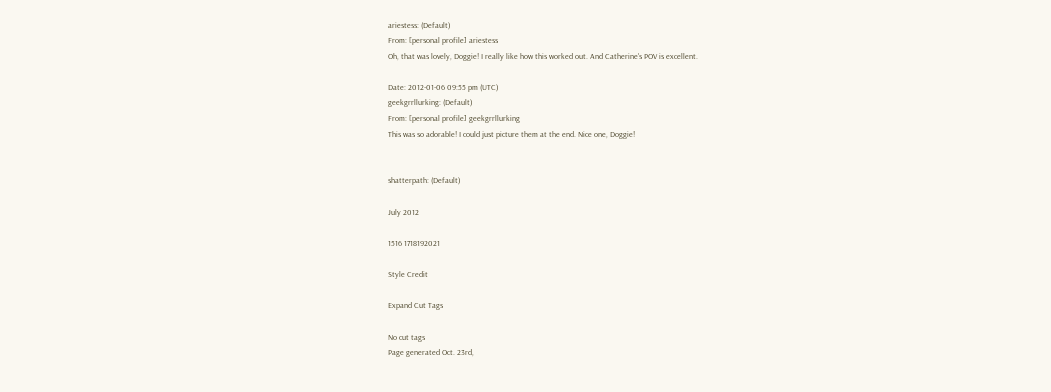ariestess: (Default)
From: [personal profile] ariestess
Oh, that was lovely, Doggie! I really like how this worked out. And Catherine's POV is excellent.

Date: 2012-01-06 09:55 pm (UTC)
geekgrrllurking: (Default)
From: [personal profile] geekgrrllurking
This was so adorable! I could just picture them at the end. Nice one, Doggie!


shatterpath: (Default)

July 2012

1516 1718192021

Style Credit

Expand Cut Tags

No cut tags
Page generated Oct. 23rd,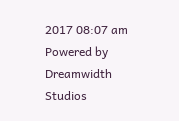2017 08:07 am
Powered by Dreamwidth Studios